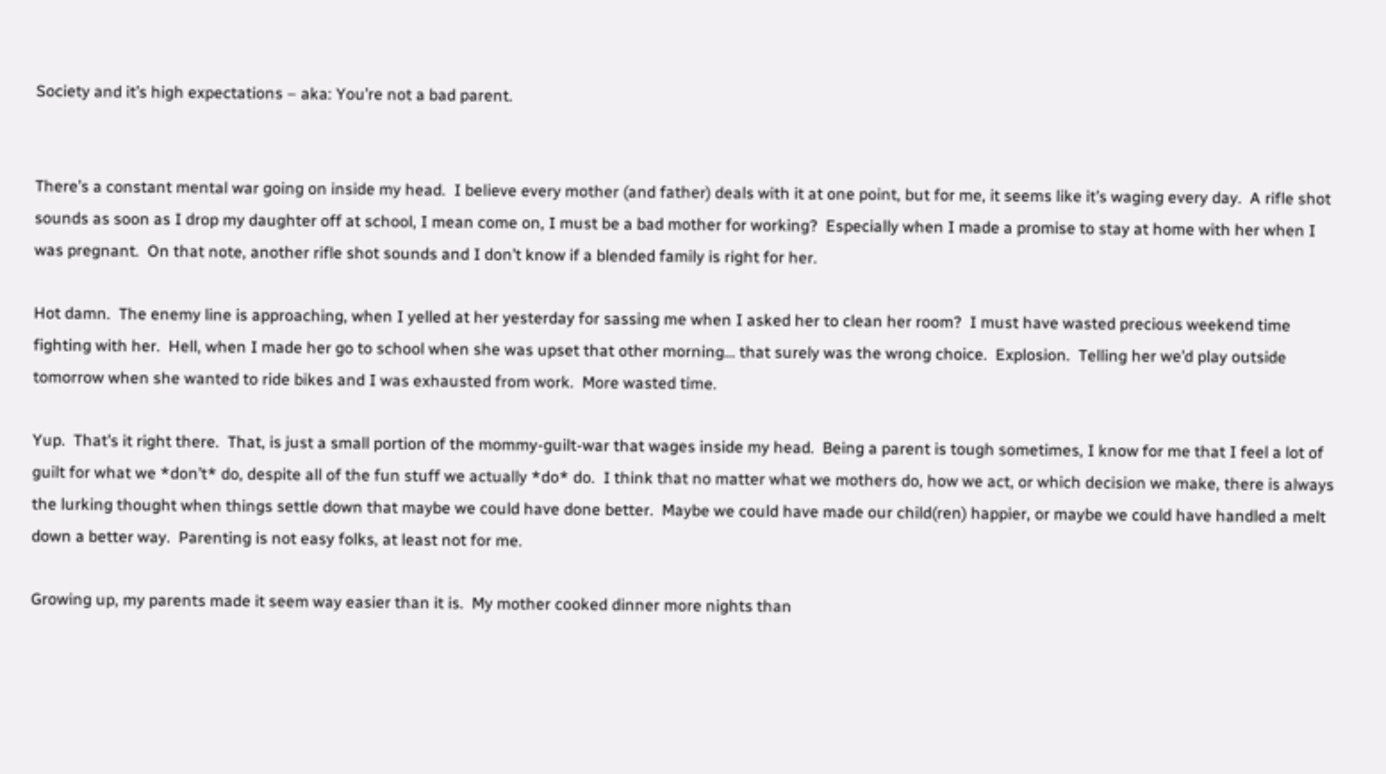Society and it’s high expectations – aka: You’re not a bad parent.


There’s a constant mental war going on inside my head.  I believe every mother (and father) deals with it at one point, but for me, it seems like it’s waging every day.  A rifle shot sounds as soon as I drop my daughter off at school, I mean come on, I must be a bad mother for working?  Especially when I made a promise to stay at home with her when I was pregnant.  On that note, another rifle shot sounds and I don’t know if a blended family is right for her.

Hot damn.  The enemy line is approaching, when I yelled at her yesterday for sassing me when I asked her to clean her room?  I must have wasted precious weekend time fighting with her.  Hell, when I made her go to school when she was upset that other morning… that surely was the wrong choice.  Explosion.  Telling her we’d play outside tomorrow when she wanted to ride bikes and I was exhausted from work.  More wasted time.

Yup.  That’s it right there.  That, is just a small portion of the mommy-guilt-war that wages inside my head.  Being a parent is tough sometimes, I know for me that I feel a lot of guilt for what we *don’t* do, despite all of the fun stuff we actually *do* do.  I think that no matter what we mothers do, how we act, or which decision we make, there is always the lurking thought when things settle down that maybe we could have done better.  Maybe we could have made our child(ren) happier, or maybe we could have handled a melt down a better way.  Parenting is not easy folks, at least not for me.

Growing up, my parents made it seem way easier than it is.  My mother cooked dinner more nights than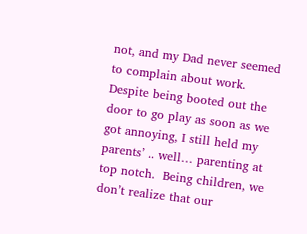not, and my Dad never seemed to complain about work.  Despite being booted out the door to go play as soon as we got annoying, I still held my parents’ .. well… parenting at top notch.  Being children, we don’t realize that our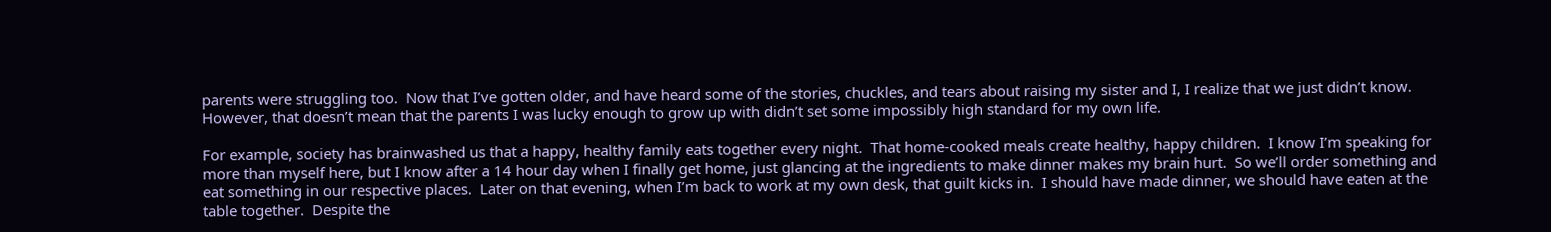parents were struggling too.  Now that I’ve gotten older, and have heard some of the stories, chuckles, and tears about raising my sister and I, I realize that we just didn’t know.  However, that doesn’t mean that the parents I was lucky enough to grow up with didn’t set some impossibly high standard for my own life.

For example, society has brainwashed us that a happy, healthy family eats together every night.  That home-cooked meals create healthy, happy children.  I know I’m speaking for more than myself here, but I know after a 14 hour day when I finally get home, just glancing at the ingredients to make dinner makes my brain hurt.  So we’ll order something and eat something in our respective places.  Later on that evening, when I’m back to work at my own desk, that guilt kicks in.  I should have made dinner, we should have eaten at the table together.  Despite the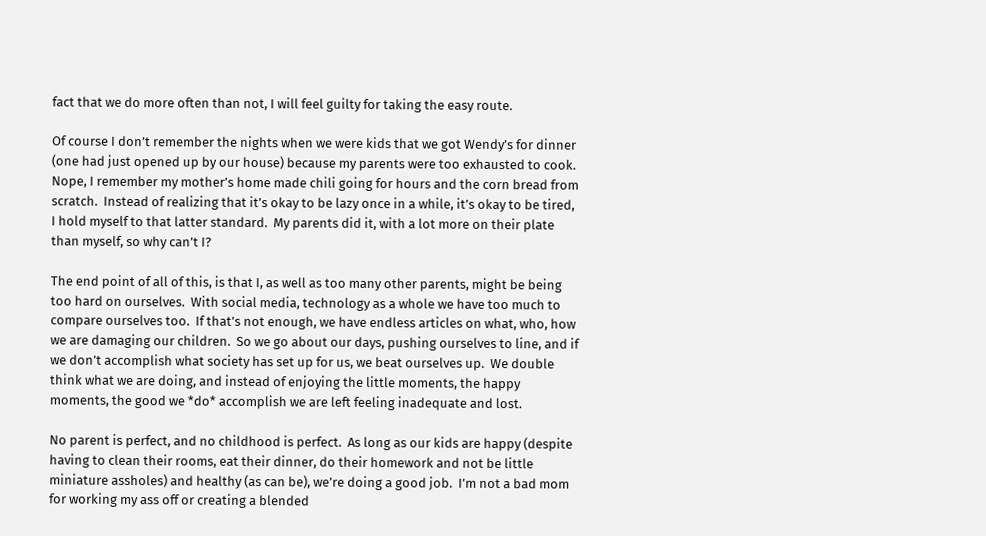fact that we do more often than not, I will feel guilty for taking the easy route.

Of course I don’t remember the nights when we were kids that we got Wendy’s for dinner (one had just opened up by our house) because my parents were too exhausted to cook.  Nope, I remember my mother’s home made chili going for hours and the corn bread from scratch.  Instead of realizing that it’s okay to be lazy once in a while, it’s okay to be tired, I hold myself to that latter standard.  My parents did it, with a lot more on their plate than myself, so why can’t I?

The end point of all of this, is that I, as well as too many other parents, might be being too hard on ourselves.  With social media, technology as a whole we have too much to compare ourselves too.  If that’s not enough, we have endless articles on what, who, how we are damaging our children.  So we go about our days, pushing ourselves to line, and if we don’t accomplish what society has set up for us, we beat ourselves up.  We double think what we are doing, and instead of enjoying the little moments, the happy moments, the good we *do* accomplish we are left feeling inadequate and lost.

No parent is perfect, and no childhood is perfect.  As long as our kids are happy (despite having to clean their rooms, eat their dinner, do their homework and not be little miniature assholes) and healthy (as can be), we’re doing a good job.  I’m not a bad mom for working my ass off or creating a blended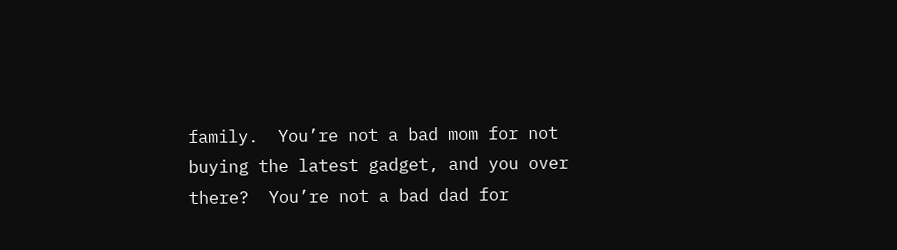family.  You’re not a bad mom for not buying the latest gadget, and you over there?  You’re not a bad dad for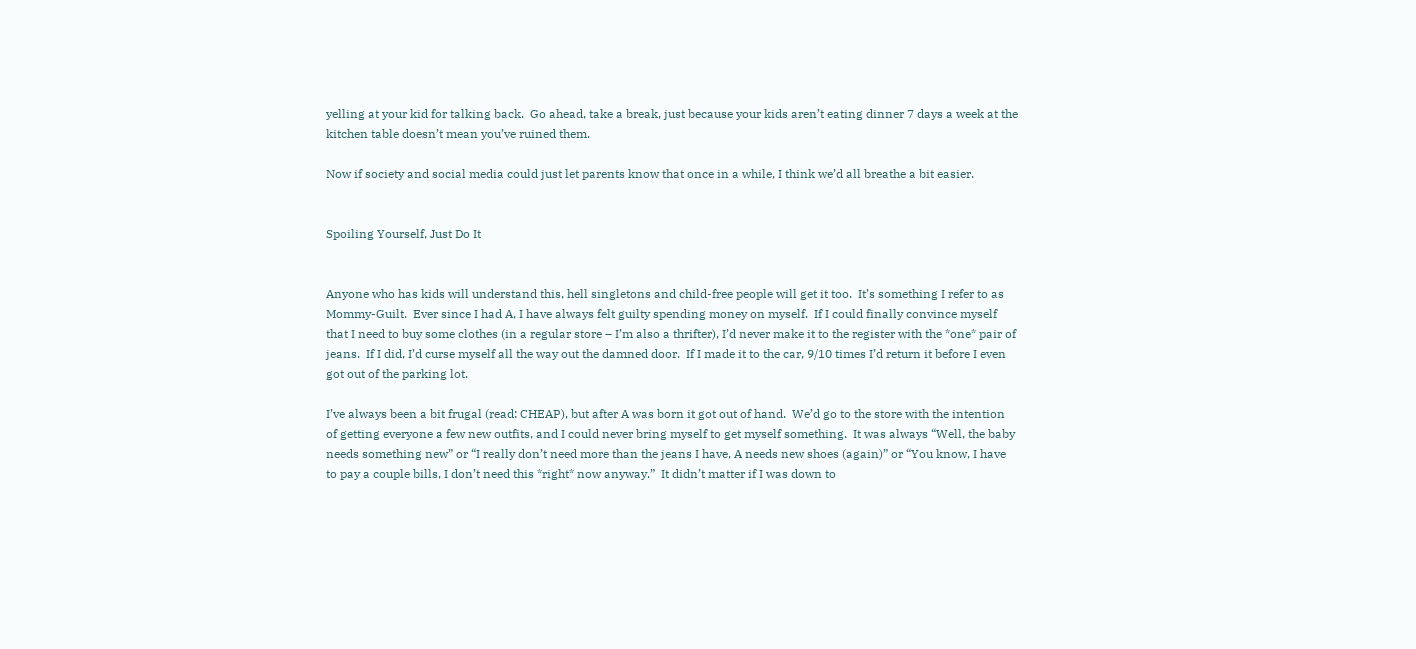yelling at your kid for talking back.  Go ahead, take a break, just because your kids aren’t eating dinner 7 days a week at the kitchen table doesn’t mean you’ve ruined them.

Now if society and social media could just let parents know that once in a while, I think we’d all breathe a bit easier.


Spoiling Yourself, Just Do It


Anyone who has kids will understand this, hell singletons and child-free people will get it too.  It’s something I refer to as Mommy-Guilt.  Ever since I had A, I have always felt guilty spending money on myself.  If I could finally convince myself that I need to buy some clothes (in a regular store – I’m also a thrifter), I’d never make it to the register with the *one* pair of jeans.  If I did, I’d curse myself all the way out the damned door.  If I made it to the car, 9/10 times I’d return it before I even got out of the parking lot.

I’ve always been a bit frugal (read: CHEAP), but after A was born it got out of hand.  We’d go to the store with the intention of getting everyone a few new outfits, and I could never bring myself to get myself something.  It was always “Well, the baby needs something new” or “I really don’t need more than the jeans I have, A needs new shoes (again)” or “You know, I have to pay a couple bills, I don’t need this *right* now anyway.”  It didn’t matter if I was down to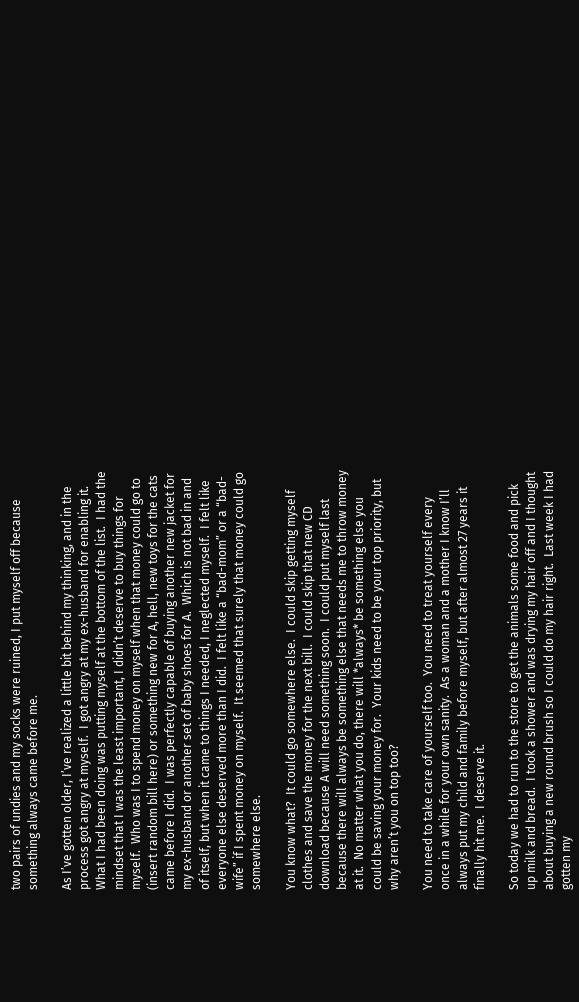two pairs of undies and my socks were ruined, I put myself off because something always came before me.

As I’ve gotten older, I’ve realized a little bit behind my thinking, and in the process got angry at myself.  I got angry at my ex-husband for enabling it.  What I had been doing was putting myself at the bottom of the list.  I had the mindset that I was the least important, I didn’t deserve to buy things for myself.  Who was I to spend money on myself when that money could go to (insert random bill here) or something new for A, hell, new toys for the cats came before I did.  I was perfectly capable of buying another new jacket for my ex-husband or another set of baby shoes for A.  Which is not bad in and of itself, but when it came to things I needed, I neglected myself.  I felt like everyone else deserved more than I did.  I felt like a “bad-mom” or a “bad-wife” if I spent money on myself.  It seemed that surely that money could go somewhere else.

You know what?  It could go somewhere else.  I could skip getting myself clothes and save the money for the next bill.  I could skip that new CD download because A will need something soon.  I could put myself last because there will always be something else that needs me to throw money at it.  No matter what you do, there will *always* be something else you could be saving your money for.  Your kids need to be your top priority, but why aren’t you on top too?

You need to take care of yourself too.  You need to treat yourself every once in a while for your own sanity.  As a woman and a mother I know I’ll always put my child and family before myself, but after almost 27 years it finally hit me.  I deserve it.

So today we had to run to the store to get the animals some food and pick up milk and bread.  I took a shower and was drying my hair off and I thought about buying a new round brush so I could do my hair right.  Last week I had gotten my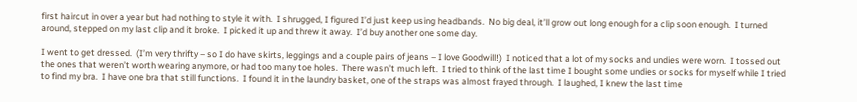first haircut in over a year but had nothing to style it with.  I shrugged, I figured I’d just keep using headbands.  No big deal, it’ll grow out long enough for a clip soon enough.  I turned around, stepped on my last clip and it broke.  I picked it up and threw it away.  I’d buy another one some day.

I went to get dressed.  (I’m very thrifty – so I do have skirts, leggings and a couple pairs of jeans – I love Goodwill!)  I noticed that a lot of my socks and undies were worn.  I tossed out the ones that weren’t worth wearing anymore, or had too many toe holes.  There wasn’t much left.  I tried to think of the last time I bought some undies or socks for myself while I tried to find my bra.  I have one bra that still functions.  I found it in the laundry basket, one of the straps was almost frayed through.  I laughed, I knew the last time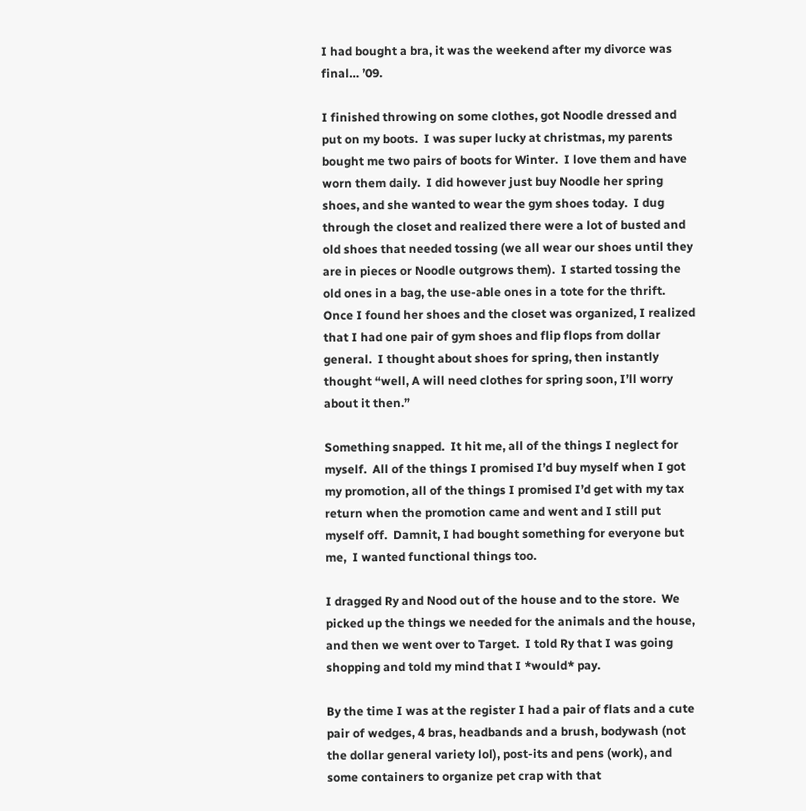I had bought a bra, it was the weekend after my divorce was final… ’09.

I finished throwing on some clothes, got Noodle dressed and put on my boots.  I was super lucky at christmas, my parents bought me two pairs of boots for Winter.  I love them and have worn them daily.  I did however just buy Noodle her spring shoes, and she wanted to wear the gym shoes today.  I dug through the closet and realized there were a lot of busted and old shoes that needed tossing (we all wear our shoes until they are in pieces or Noodle outgrows them).  I started tossing the old ones in a bag, the use-able ones in a tote for the thrift.  Once I found her shoes and the closet was organized, I realized that I had one pair of gym shoes and flip flops from dollar general.  I thought about shoes for spring, then instantly thought “well, A will need clothes for spring soon, I’ll worry about it then.”

Something snapped.  It hit me, all of the things I neglect for myself.  All of the things I promised I’d buy myself when I got my promotion, all of the things I promised I’d get with my tax return when the promotion came and went and I still put myself off.  Damnit, I had bought something for everyone but me,  I wanted functional things too.

I dragged Ry and Nood out of the house and to the store.  We picked up the things we needed for the animals and the house, and then we went over to Target.  I told Ry that I was going shopping and told my mind that I *would* pay.

By the time I was at the register I had a pair of flats and a cute pair of wedges, 4 bras, headbands and a brush, bodywash (not the dollar general variety lol), post-its and pens (work), and some containers to organize pet crap with that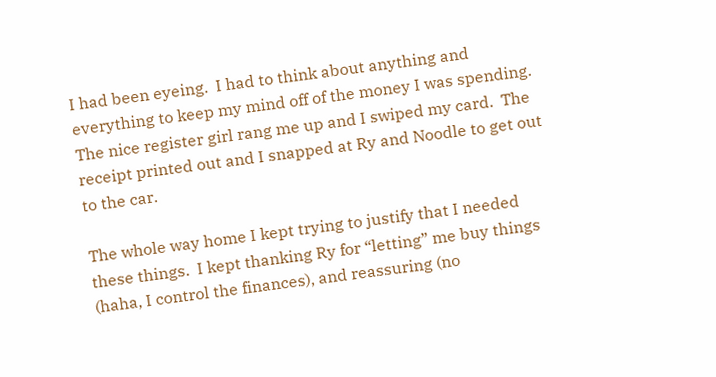I had been eyeing.  I had to think about anything and everything to keep my mind off of the money I was spending.  The nice register girl rang me up and I swiped my card.  The receipt printed out and I snapped at Ry and Noodle to get out to the car.

The whole way home I kept trying to justify that I needed these things.  I kept thanking Ry for “letting” me buy things (haha, I control the finances), and reassuring (no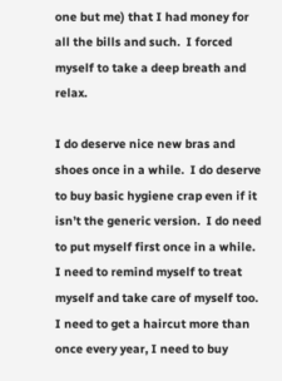one but me) that I had money for all the bills and such.  I forced myself to take a deep breath and relax.

I do deserve nice new bras and shoes once in a while.  I do deserve to buy basic hygiene crap even if it isn’t the generic version.  I do need to put myself first once in a while.  I need to remind myself to treat myself and take care of myself too.  I need to get a haircut more than once every year, I need to buy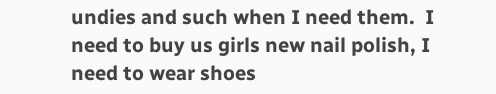undies and such when I need them.  I need to buy us girls new nail polish, I need to wear shoes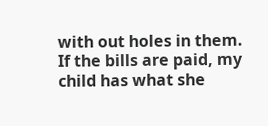with out holes in them.  If the bills are paid, my child has what she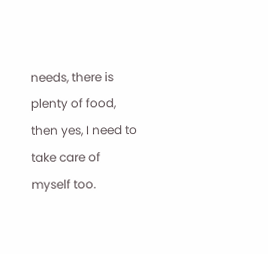needs, there is plenty of food, then yes, I need to take care of myself too.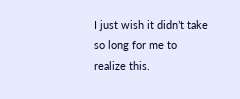I just wish it didn’t take so long for me to realize this.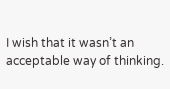I wish that it wasn’t an acceptable way of thinking.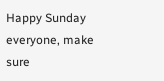Happy Sunday everyone, make sure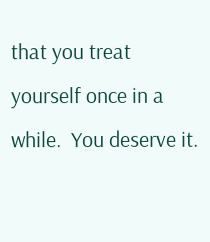that you treat yourself once in a while.  You deserve it.